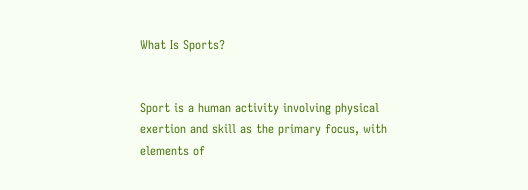What Is Sports?


Sport is a human activity involving physical exertion and skill as the primary focus, with elements of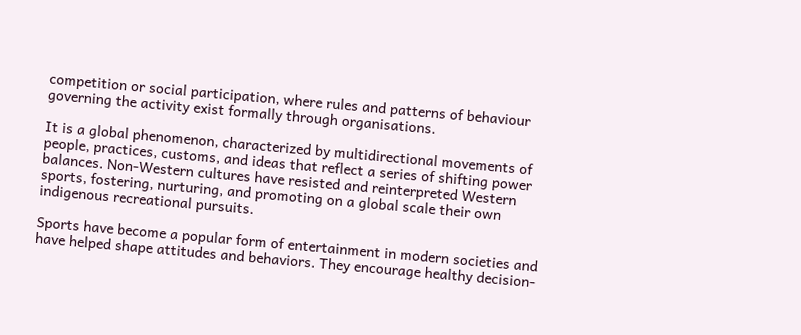competition or social participation, where rules and patterns of behaviour governing the activity exist formally through organisations.

It is a global phenomenon, characterized by multidirectional movements of people, practices, customs, and ideas that reflect a series of shifting power balances. Non-Western cultures have resisted and reinterpreted Western sports, fostering, nurturing, and promoting on a global scale their own indigenous recreational pursuits.

Sports have become a popular form of entertainment in modern societies and have helped shape attitudes and behaviors. They encourage healthy decision-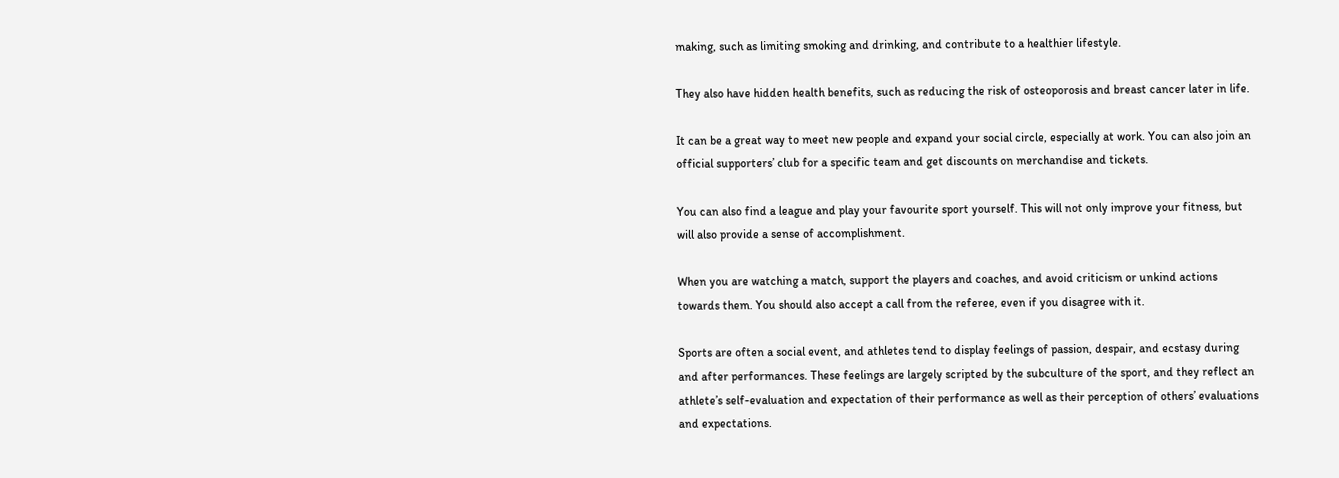making, such as limiting smoking and drinking, and contribute to a healthier lifestyle.

They also have hidden health benefits, such as reducing the risk of osteoporosis and breast cancer later in life.

It can be a great way to meet new people and expand your social circle, especially at work. You can also join an official supporters’ club for a specific team and get discounts on merchandise and tickets.

You can also find a league and play your favourite sport yourself. This will not only improve your fitness, but will also provide a sense of accomplishment.

When you are watching a match, support the players and coaches, and avoid criticism or unkind actions towards them. You should also accept a call from the referee, even if you disagree with it.

Sports are often a social event, and athletes tend to display feelings of passion, despair, and ecstasy during and after performances. These feelings are largely scripted by the subculture of the sport, and they reflect an athlete’s self-evaluation and expectation of their performance as well as their perception of others’ evaluations and expectations.